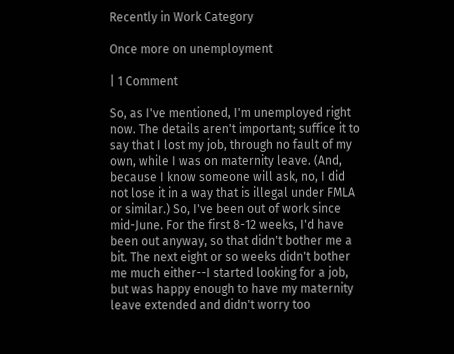Recently in Work Category

Once more on unemployment

| 1 Comment

So, as I've mentioned, I'm unemployed right now. The details aren't important; suffice it to say that I lost my job, through no fault of my own, while I was on maternity leave. (And, because I know someone will ask, no, I did not lose it in a way that is illegal under FMLA or similar.) So, I've been out of work since mid-June. For the first 8-12 weeks, I'd have been out anyway, so that didn't bother me a bit. The next eight or so weeks didn't bother me much either--I started looking for a job, but was happy enough to have my maternity leave extended and didn't worry too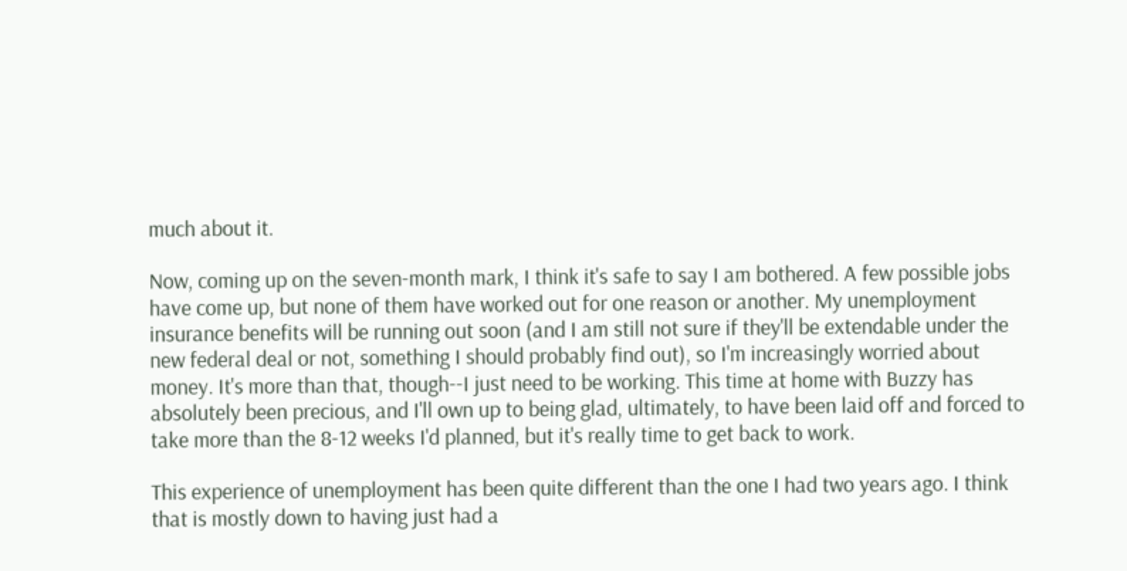much about it.

Now, coming up on the seven-month mark, I think it's safe to say I am bothered. A few possible jobs have come up, but none of them have worked out for one reason or another. My unemployment insurance benefits will be running out soon (and I am still not sure if they'll be extendable under the new federal deal or not, something I should probably find out), so I'm increasingly worried about money. It's more than that, though--I just need to be working. This time at home with Buzzy has absolutely been precious, and I'll own up to being glad, ultimately, to have been laid off and forced to take more than the 8-12 weeks I'd planned, but it's really time to get back to work.

This experience of unemployment has been quite different than the one I had two years ago. I think that is mostly down to having just had a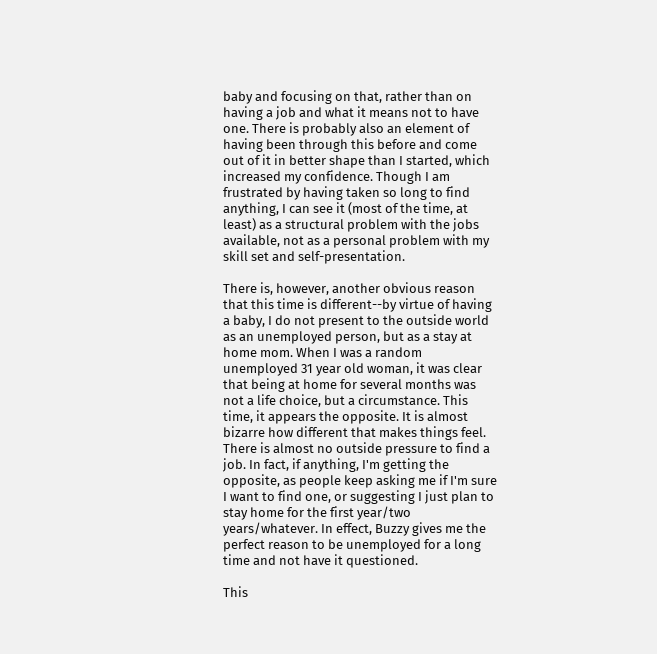baby and focusing on that, rather than on having a job and what it means not to have one. There is probably also an element of having been through this before and come out of it in better shape than I started, which increased my confidence. Though I am frustrated by having taken so long to find anything, I can see it (most of the time, at least) as a structural problem with the jobs available, not as a personal problem with my skill set and self-presentation.

There is, however, another obvious reason that this time is different--by virtue of having a baby, I do not present to the outside world as an unemployed person, but as a stay at home mom. When I was a random unemployed 31 year old woman, it was clear that being at home for several months was not a life choice, but a circumstance. This time, it appears the opposite. It is almost bizarre how different that makes things feel. There is almost no outside pressure to find a job. In fact, if anything, I'm getting the opposite, as people keep asking me if I'm sure I want to find one, or suggesting I just plan to stay home for the first year/two years/whatever. In effect, Buzzy gives me the perfect reason to be unemployed for a long time and not have it questioned.

This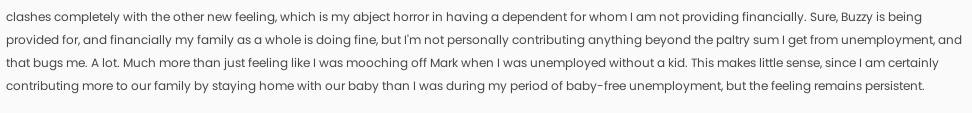clashes completely with the other new feeling, which is my abject horror in having a dependent for whom I am not providing financially. Sure, Buzzy is being provided for, and financially my family as a whole is doing fine, but I'm not personally contributing anything beyond the paltry sum I get from unemployment, and that bugs me. A lot. Much more than just feeling like I was mooching off Mark when I was unemployed without a kid. This makes little sense, since I am certainly contributing more to our family by staying home with our baby than I was during my period of baby-free unemployment, but the feeling remains persistent.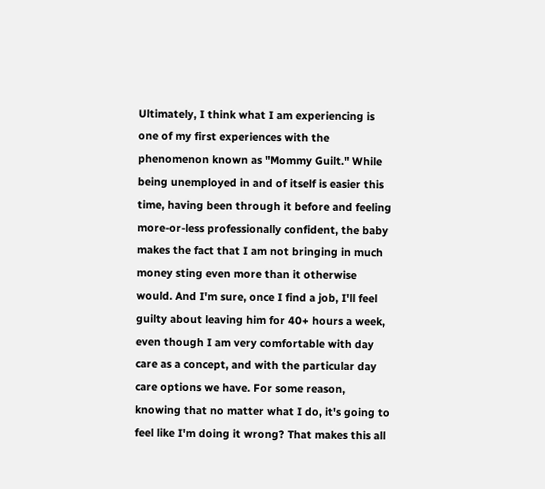Ultimately, I think what I am experiencing is one of my first experiences with the phenomenon known as "Mommy Guilt." While being unemployed in and of itself is easier this time, having been through it before and feeling more-or-less professionally confident, the baby makes the fact that I am not bringing in much money sting even more than it otherwise would. And I'm sure, once I find a job, I'll feel guilty about leaving him for 40+ hours a week, even though I am very comfortable with day care as a concept, and with the particular day care options we have. For some reason, knowing that no matter what I do, it's going to feel like I'm doing it wrong? That makes this all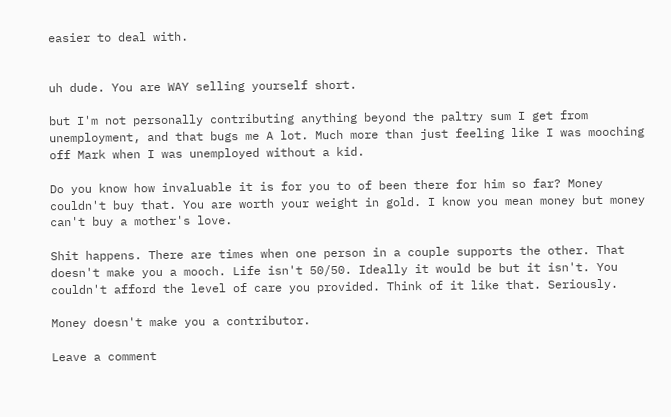easier to deal with.


uh dude. You are WAY selling yourself short.

but I'm not personally contributing anything beyond the paltry sum I get from unemployment, and that bugs me A lot. Much more than just feeling like I was mooching off Mark when I was unemployed without a kid.

Do you know how invaluable it is for you to of been there for him so far? Money couldn't buy that. You are worth your weight in gold. I know you mean money but money can't buy a mother's love.

Shit happens. There are times when one person in a couple supports the other. That doesn't make you a mooch. Life isn't 50/50. Ideally it would be but it isn't. You couldn't afford the level of care you provided. Think of it like that. Seriously.

Money doesn't make you a contributor.

Leave a comment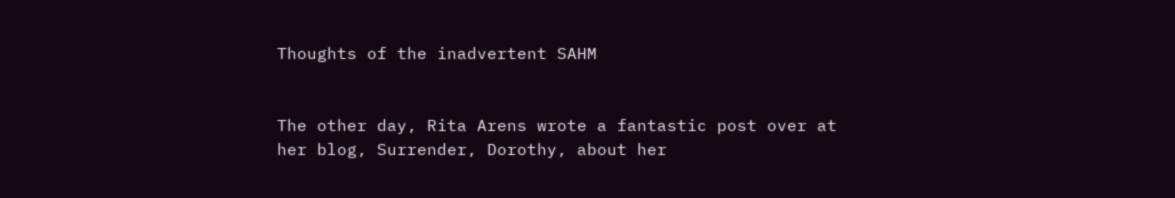Thoughts of the inadvertent SAHM


The other day, Rita Arens wrote a fantastic post over at her blog, Surrender, Dorothy, about her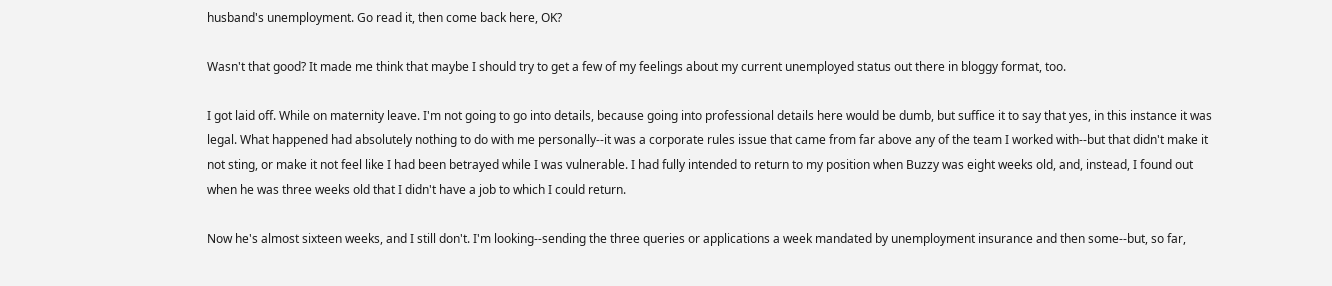husband's unemployment. Go read it, then come back here, OK?

Wasn't that good? It made me think that maybe I should try to get a few of my feelings about my current unemployed status out there in bloggy format, too.

I got laid off. While on maternity leave. I'm not going to go into details, because going into professional details here would be dumb, but suffice it to say that yes, in this instance it was legal. What happened had absolutely nothing to do with me personally--it was a corporate rules issue that came from far above any of the team I worked with--but that didn't make it not sting, or make it not feel like I had been betrayed while I was vulnerable. I had fully intended to return to my position when Buzzy was eight weeks old, and, instead, I found out when he was three weeks old that I didn't have a job to which I could return.

Now he's almost sixteen weeks, and I still don't. I'm looking--sending the three queries or applications a week mandated by unemployment insurance and then some--but, so far,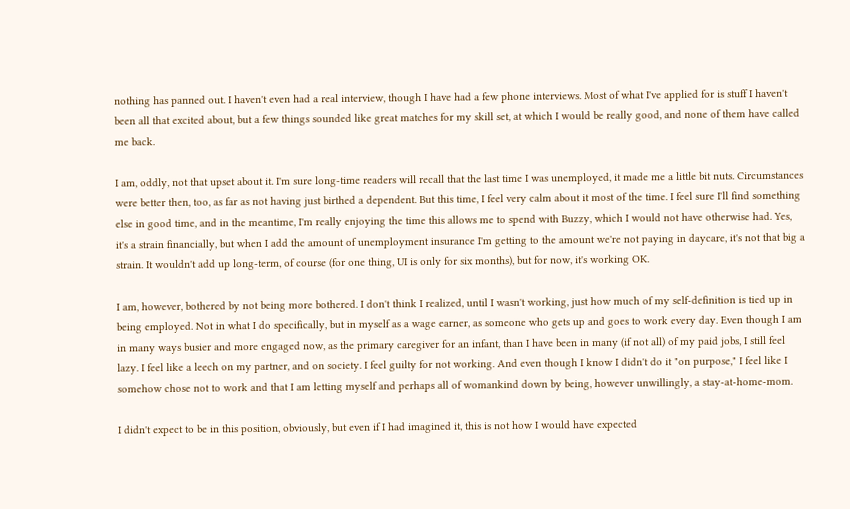nothing has panned out. I haven't even had a real interview, though I have had a few phone interviews. Most of what I've applied for is stuff I haven't been all that excited about, but a few things sounded like great matches for my skill set, at which I would be really good, and none of them have called me back.

I am, oddly, not that upset about it. I'm sure long-time readers will recall that the last time I was unemployed, it made me a little bit nuts. Circumstances were better then, too, as far as not having just birthed a dependent. But this time, I feel very calm about it most of the time. I feel sure I'll find something else in good time, and in the meantime, I'm really enjoying the time this allows me to spend with Buzzy, which I would not have otherwise had. Yes, it's a strain financially, but when I add the amount of unemployment insurance I'm getting to the amount we're not paying in daycare, it's not that big a strain. It wouldn't add up long-term, of course (for one thing, UI is only for six months), but for now, it's working OK.

I am, however, bothered by not being more bothered. I don't think I realized, until I wasn't working, just how much of my self-definition is tied up in being employed. Not in what I do specifically, but in myself as a wage earner, as someone who gets up and goes to work every day. Even though I am in many ways busier and more engaged now, as the primary caregiver for an infant, than I have been in many (if not all) of my paid jobs, I still feel lazy. I feel like a leech on my partner, and on society. I feel guilty for not working. And even though I know I didn't do it "on purpose," I feel like I somehow chose not to work and that I am letting myself and perhaps all of womankind down by being, however unwillingly, a stay-at-home-mom.

I didn't expect to be in this position, obviously, but even if I had imagined it, this is not how I would have expected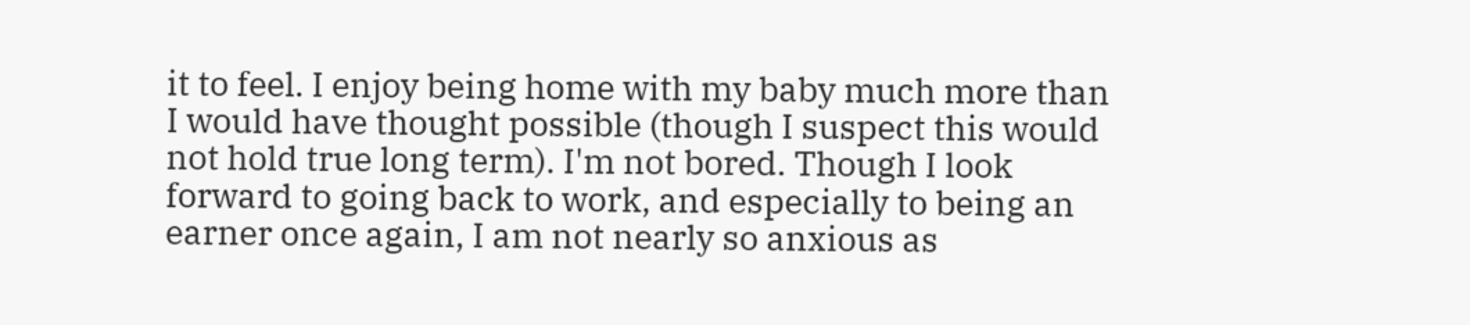it to feel. I enjoy being home with my baby much more than I would have thought possible (though I suspect this would not hold true long term). I'm not bored. Though I look forward to going back to work, and especially to being an earner once again, I am not nearly so anxious as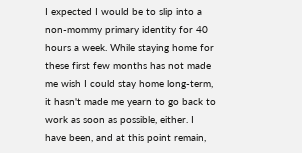I expected I would be to slip into a non-mommy primary identity for 40 hours a week. While staying home for these first few months has not made me wish I could stay home long-term, it hasn't made me yearn to go back to work as soon as possible, either. I have been, and at this point remain,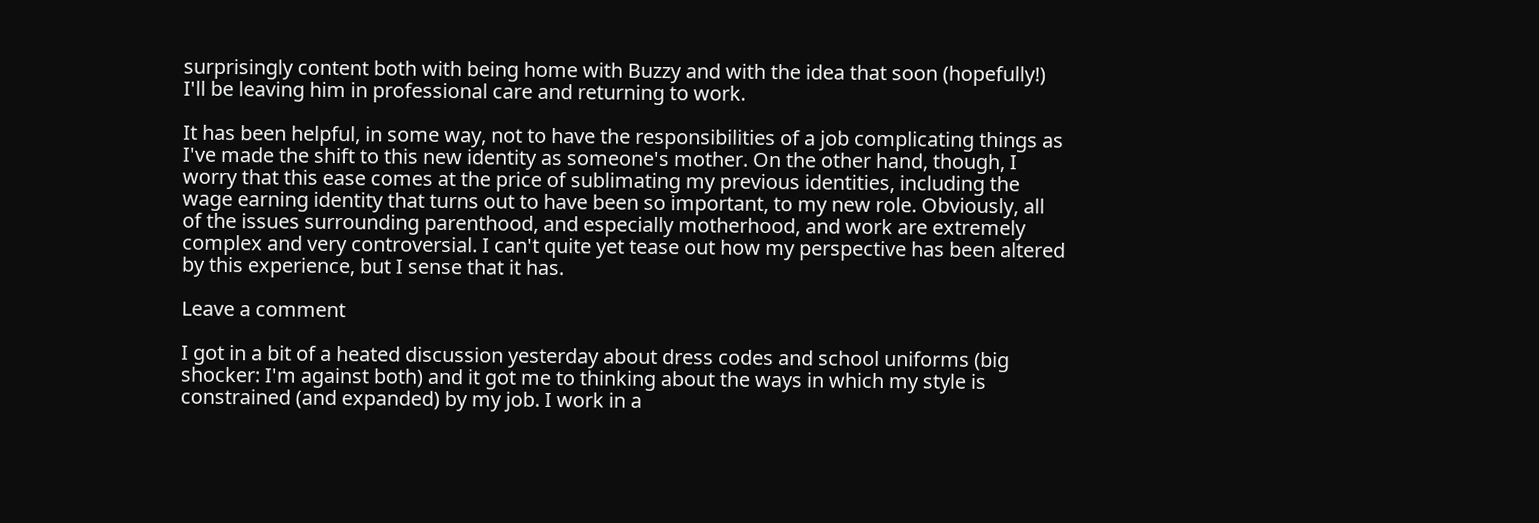surprisingly content both with being home with Buzzy and with the idea that soon (hopefully!) I'll be leaving him in professional care and returning to work.

It has been helpful, in some way, not to have the responsibilities of a job complicating things as I've made the shift to this new identity as someone's mother. On the other hand, though, I worry that this ease comes at the price of sublimating my previous identities, including the wage earning identity that turns out to have been so important, to my new role. Obviously, all of the issues surrounding parenthood, and especially motherhood, and work are extremely complex and very controversial. I can't quite yet tease out how my perspective has been altered by this experience, but I sense that it has.

Leave a comment

I got in a bit of a heated discussion yesterday about dress codes and school uniforms (big shocker: I'm against both) and it got me to thinking about the ways in which my style is constrained (and expanded) by my job. I work in a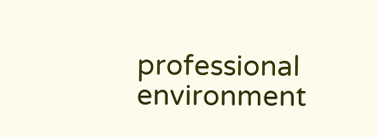professional environment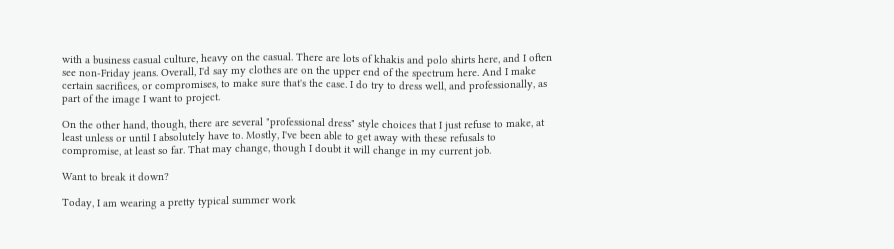with a business casual culture, heavy on the casual. There are lots of khakis and polo shirts here, and I often see non-Friday jeans. Overall, I'd say my clothes are on the upper end of the spectrum here. And I make certain sacrifices, or compromises, to make sure that's the case. I do try to dress well, and professionally, as part of the image I want to project.

On the other hand, though, there are several "professional dress" style choices that I just refuse to make, at least unless or until I absolutely have to. Mostly, I've been able to get away with these refusals to compromise, at least so far. That may change, though I doubt it will change in my current job.

Want to break it down?

Today, I am wearing a pretty typical summer work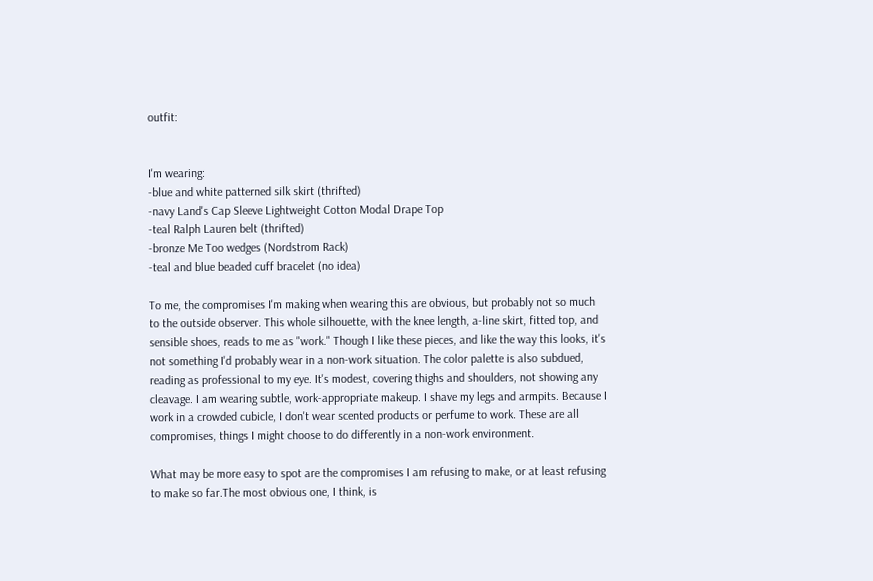outfit:


I'm wearing:
-blue and white patterned silk skirt (thrifted)
-navy Land's Cap Sleeve Lightweight Cotton Modal Drape Top
-teal Ralph Lauren belt (thrifted)
-bronze Me Too wedges (Nordstrom Rack)
-teal and blue beaded cuff bracelet (no idea)

To me, the compromises I'm making when wearing this are obvious, but probably not so much to the outside observer. This whole silhouette, with the knee length, a-line skirt, fitted top, and sensible shoes, reads to me as "work." Though I like these pieces, and like the way this looks, it's not something I'd probably wear in a non-work situation. The color palette is also subdued, reading as professional to my eye. It's modest, covering thighs and shoulders, not showing any cleavage. I am wearing subtle, work-appropriate makeup. I shave my legs and armpits. Because I work in a crowded cubicle, I don't wear scented products or perfume to work. These are all compromises, things I might choose to do differently in a non-work environment.

What may be more easy to spot are the compromises I am refusing to make, or at least refusing to make so far.The most obvious one, I think, is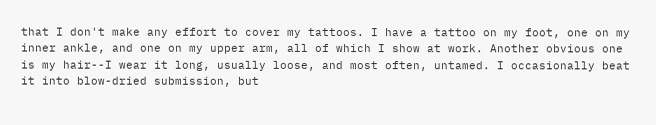that I don't make any effort to cover my tattoos. I have a tattoo on my foot, one on my inner ankle, and one on my upper arm, all of which I show at work. Another obvious one is my hair--I wear it long, usually loose, and most often, untamed. I occasionally beat it into blow-dried submission, but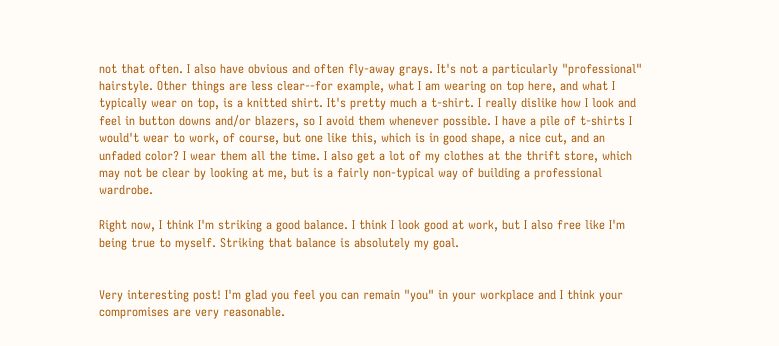not that often. I also have obvious and often fly-away grays. It's not a particularly "professional" hairstyle. Other things are less clear--for example, what I am wearing on top here, and what I typically wear on top, is a knitted shirt. It's pretty much a t-shirt. I really dislike how I look and feel in button downs and/or blazers, so I avoid them whenever possible. I have a pile of t-shirts I would't wear to work, of course, but one like this, which is in good shape, a nice cut, and an unfaded color? I wear them all the time. I also get a lot of my clothes at the thrift store, which may not be clear by looking at me, but is a fairly non-typical way of building a professional wardrobe.

Right now, I think I'm striking a good balance. I think I look good at work, but I also free like I'm being true to myself. Striking that balance is absolutely my goal.


Very interesting post! I'm glad you feel you can remain "you" in your workplace and I think your compromises are very reasonable.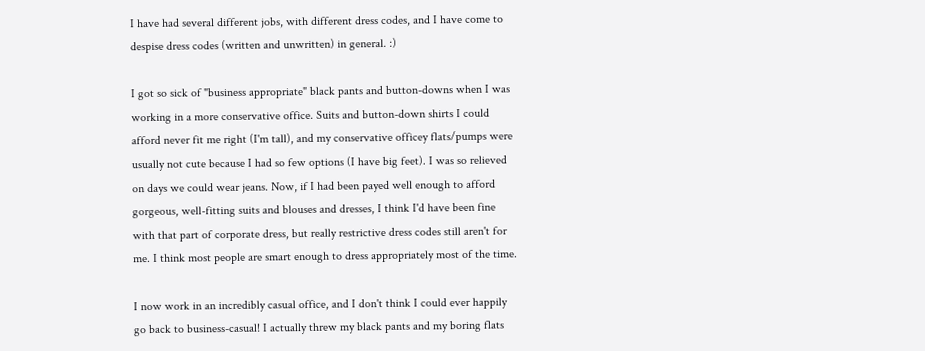I have had several different jobs, with different dress codes, and I have come to despise dress codes (written and unwritten) in general. :)

I got so sick of "business appropriate" black pants and button-downs when I was working in a more conservative office. Suits and button-down shirts I could afford never fit me right (I'm tall), and my conservative officey flats/pumps were usually not cute because I had so few options (I have big feet). I was so relieved on days we could wear jeans. Now, if I had been payed well enough to afford gorgeous, well-fitting suits and blouses and dresses, I think I'd have been fine with that part of corporate dress, but really restrictive dress codes still aren't for me. I think most people are smart enough to dress appropriately most of the time.

I now work in an incredibly casual office, and I don't think I could ever happily go back to business-casual! I actually threw my black pants and my boring flats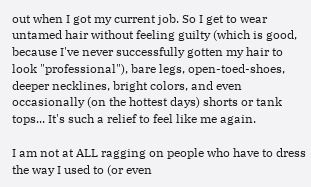out when I got my current job. So I get to wear untamed hair without feeling guilty (which is good, because I've never successfully gotten my hair to look "professional"), bare legs, open-toed-shoes, deeper necklines, bright colors, and even occasionally (on the hottest days) shorts or tank tops... It's such a relief to feel like me again.

I am not at ALL ragging on people who have to dress the way I used to (or even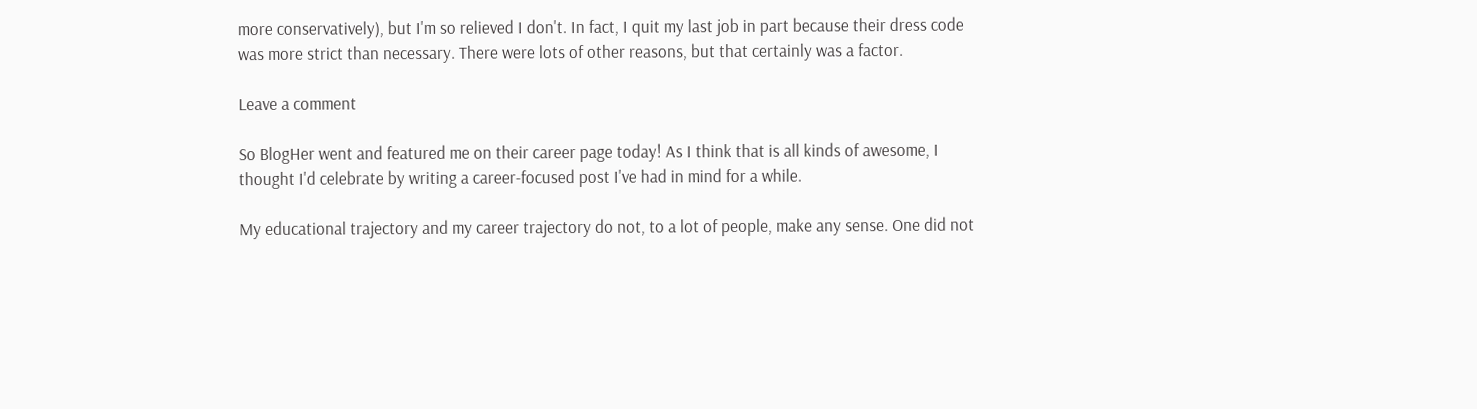more conservatively), but I'm so relieved I don't. In fact, I quit my last job in part because their dress code was more strict than necessary. There were lots of other reasons, but that certainly was a factor.

Leave a comment

So BlogHer went and featured me on their career page today! As I think that is all kinds of awesome, I thought I'd celebrate by writing a career-focused post I've had in mind for a while.

My educational trajectory and my career trajectory do not, to a lot of people, make any sense. One did not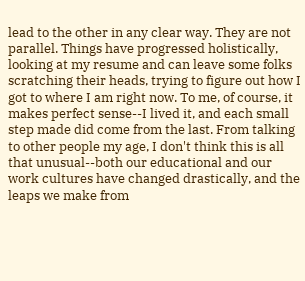lead to the other in any clear way. They are not parallel. Things have progressed holistically, looking at my resume and can leave some folks scratching their heads, trying to figure out how I got to where I am right now. To me, of course, it makes perfect sense--I lived it, and each small step made did come from the last. From talking to other people my age, I don't think this is all that unusual--both our educational and our work cultures have changed drastically, and the leaps we make from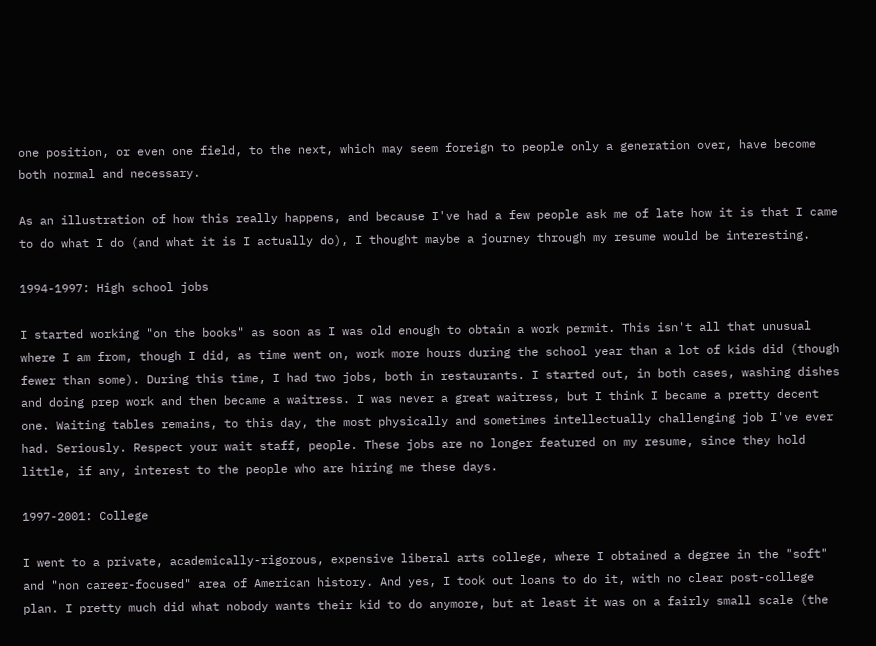one position, or even one field, to the next, which may seem foreign to people only a generation over, have become both normal and necessary.

As an illustration of how this really happens, and because I've had a few people ask me of late how it is that I came to do what I do (and what it is I actually do), I thought maybe a journey through my resume would be interesting.

1994-1997: High school jobs

I started working "on the books" as soon as I was old enough to obtain a work permit. This isn't all that unusual where I am from, though I did, as time went on, work more hours during the school year than a lot of kids did (though fewer than some). During this time, I had two jobs, both in restaurants. I started out, in both cases, washing dishes and doing prep work and then became a waitress. I was never a great waitress, but I think I became a pretty decent one. Waiting tables remains, to this day, the most physically and sometimes intellectually challenging job I've ever had. Seriously. Respect your wait staff, people. These jobs are no longer featured on my resume, since they hold little, if any, interest to the people who are hiring me these days.

1997-2001: College

I went to a private, academically-rigorous, expensive liberal arts college, where I obtained a degree in the "soft" and "non career-focused" area of American history. And yes, I took out loans to do it, with no clear post-college plan. I pretty much did what nobody wants their kid to do anymore, but at least it was on a fairly small scale (the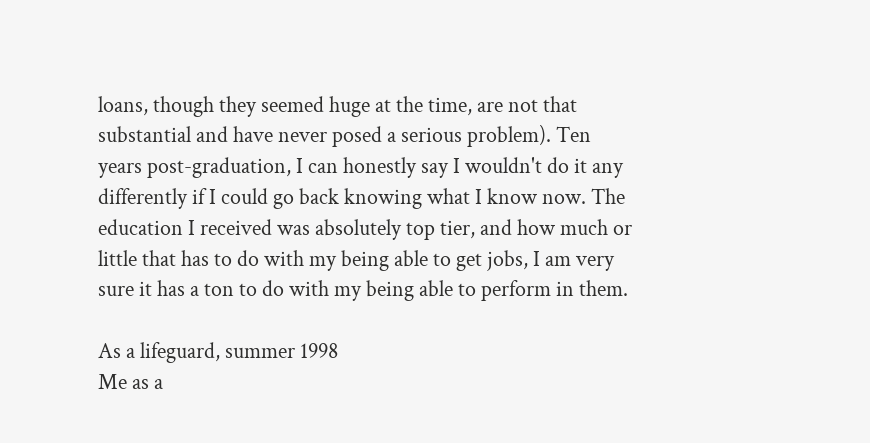loans, though they seemed huge at the time, are not that substantial and have never posed a serious problem). Ten years post-graduation, I can honestly say I wouldn't do it any differently if I could go back knowing what I know now. The education I received was absolutely top tier, and how much or little that has to do with my being able to get jobs, I am very sure it has a ton to do with my being able to perform in them.

As a lifeguard, summer 1998
Me as a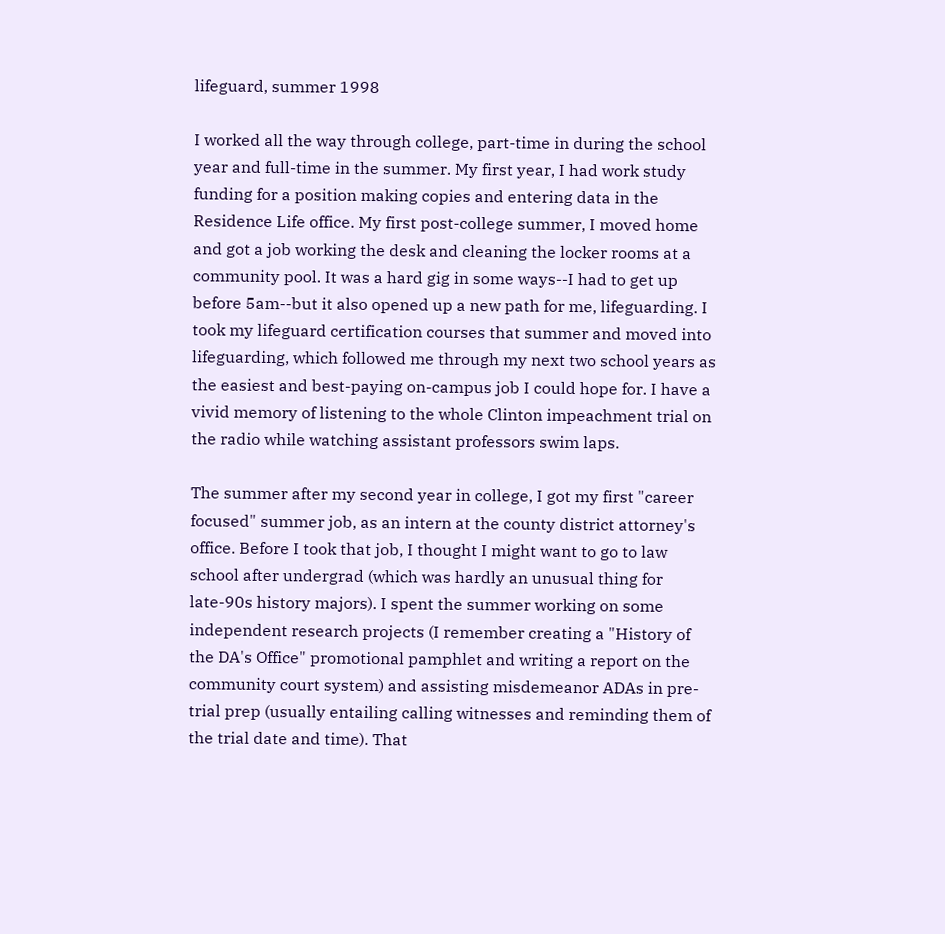lifeguard, summer 1998

I worked all the way through college, part-time in during the school year and full-time in the summer. My first year, I had work study funding for a position making copies and entering data in the Residence Life office. My first post-college summer, I moved home and got a job working the desk and cleaning the locker rooms at a community pool. It was a hard gig in some ways--I had to get up before 5am--but it also opened up a new path for me, lifeguarding. I took my lifeguard certification courses that summer and moved into lifeguarding, which followed me through my next two school years as the easiest and best-paying on-campus job I could hope for. I have a vivid memory of listening to the whole Clinton impeachment trial on the radio while watching assistant professors swim laps.

The summer after my second year in college, I got my first "career focused" summer job, as an intern at the county district attorney's office. Before I took that job, I thought I might want to go to law school after undergrad (which was hardly an unusual thing for late-90s history majors). I spent the summer working on some independent research projects (I remember creating a "History of the DA's Office" promotional pamphlet and writing a report on the community court system) and assisting misdemeanor ADAs in pre-trial prep (usually entailing calling witnesses and reminding them of the trial date and time). That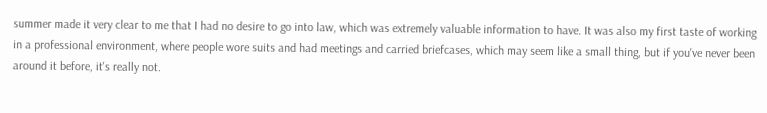summer made it very clear to me that I had no desire to go into law, which was extremely valuable information to have. It was also my first taste of working in a professional environment, where people wore suits and had meetings and carried briefcases, which may seem like a small thing, but if you've never been around it before, it's really not.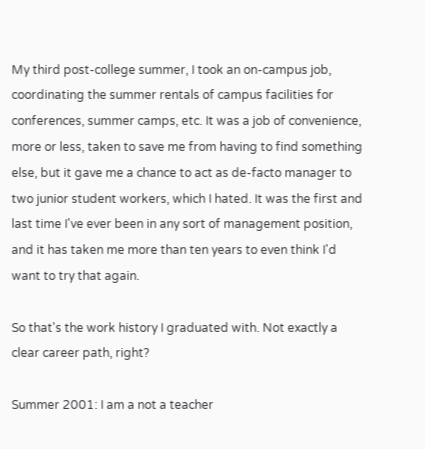My third post-college summer, I took an on-campus job, coordinating the summer rentals of campus facilities for conferences, summer camps, etc. It was a job of convenience, more or less, taken to save me from having to find something else, but it gave me a chance to act as de-facto manager to two junior student workers, which I hated. It was the first and last time I've ever been in any sort of management position, and it has taken me more than ten years to even think I'd want to try that again.

So that's the work history I graduated with. Not exactly a clear career path, right?

Summer 2001: I am a not a teacher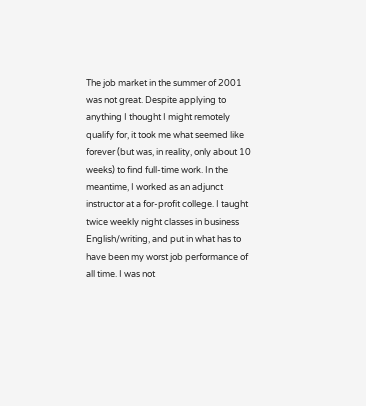The job market in the summer of 2001 was not great. Despite applying to anything I thought I might remotely qualify for, it took me what seemed like forever (but was, in reality, only about 10 weeks) to find full-time work. In the meantime, I worked as an adjunct instructor at a for-profit college. I taught twice weekly night classes in business English/writing, and put in what has to have been my worst job performance of all time. I was not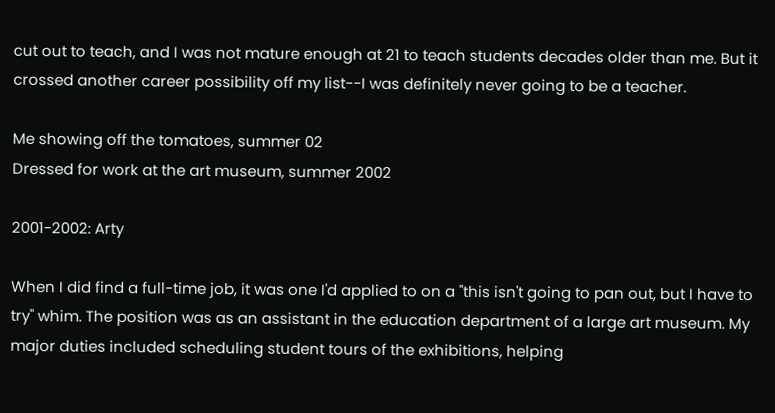cut out to teach, and I was not mature enough at 21 to teach students decades older than me. But it crossed another career possibility off my list--I was definitely never going to be a teacher.

Me showing off the tomatoes, summer 02
Dressed for work at the art museum, summer 2002

2001-2002: Arty

When I did find a full-time job, it was one I'd applied to on a "this isn't going to pan out, but I have to try" whim. The position was as an assistant in the education department of a large art museum. My major duties included scheduling student tours of the exhibitions, helping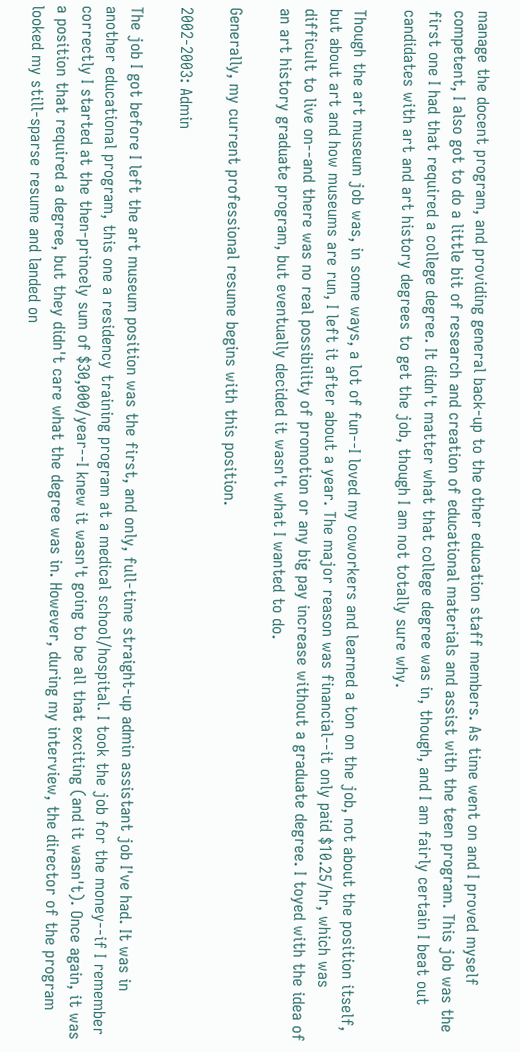manage the docent program, and providing general back-up to the other education staff members. As time went on and I proved myself competent, I also got to do a little bit of research and creation of educational materials and assist with the teen program. This job was the first one I had that required a college degree. It didn't matter what that college degree was in, though, and I am fairly certain I beat out candidates with art and art history degrees to get the job, though I am not totally sure why.

Though the art museum job was, in some ways, a lot of fun--I loved my coworkers and learned a ton on the job, not about the position itself, but about art and how museums are run, I left it after about a year. The major reason was financial--it only paid $10.25/hr, which was difficult to live on--and there was no real possibility of promotion or any big pay increase without a graduate degree. I toyed with the idea of an art history graduate program, but eventually decided it wasn't what I wanted to do.

Generally, my current professional resume begins with this position.

2002-2003: Admin

The job I got before I left the art museum position was the first, and only, full-time straight-up admin assistant job I've had. It was in another educational program, this one a residency training program at a medical school/hospital. I took the job for the money--if I remember correctly I started at the then-princely sum of $30,000/year--I knew it wasn't going to be all that exciting (and it wasn't). Once again, it was a position that required a degree, but they didn't care what the degree was in. However, during my interview, the director of the program looked my still-sparse resume and landed on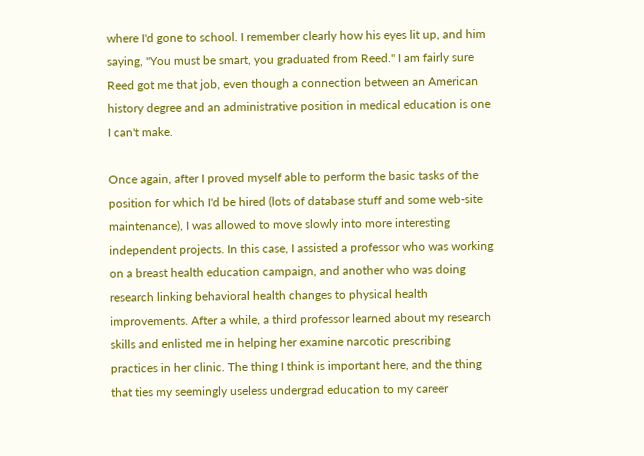where I'd gone to school. I remember clearly how his eyes lit up, and him saying, "You must be smart, you graduated from Reed." I am fairly sure Reed got me that job, even though a connection between an American history degree and an administrative position in medical education is one I can't make.

Once again, after I proved myself able to perform the basic tasks of the position for which I'd be hired (lots of database stuff and some web-site maintenance), I was allowed to move slowly into more interesting independent projects. In this case, I assisted a professor who was working on a breast health education campaign, and another who was doing research linking behavioral health changes to physical health improvements. After a while, a third professor learned about my research skills and enlisted me in helping her examine narcotic prescribing practices in her clinic. The thing I think is important here, and the thing that ties my seemingly useless undergrad education to my career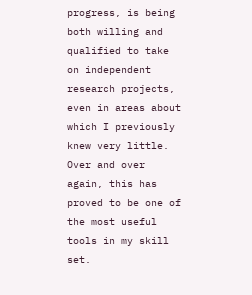progress, is being both willing and qualified to take on independent research projects, even in areas about which I previously knew very little. Over and over again, this has proved to be one of the most useful tools in my skill set.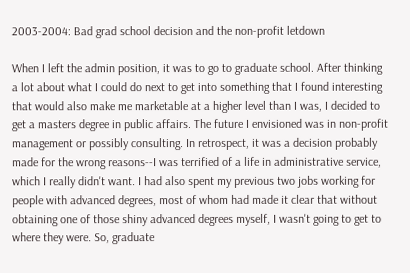2003-2004: Bad grad school decision and the non-profit letdown

When I left the admin position, it was to go to graduate school. After thinking a lot about what I could do next to get into something that I found interesting that would also make me marketable at a higher level than I was, I decided to get a masters degree in public affairs. The future I envisioned was in non-profit management or possibly consulting. In retrospect, it was a decision probably made for the wrong reasons--I was terrified of a life in administrative service, which I really didn't want. I had also spent my previous two jobs working for people with advanced degrees, most of whom had made it clear that without obtaining one of those shiny advanced degrees myself, I wasn't going to get to where they were. So, graduate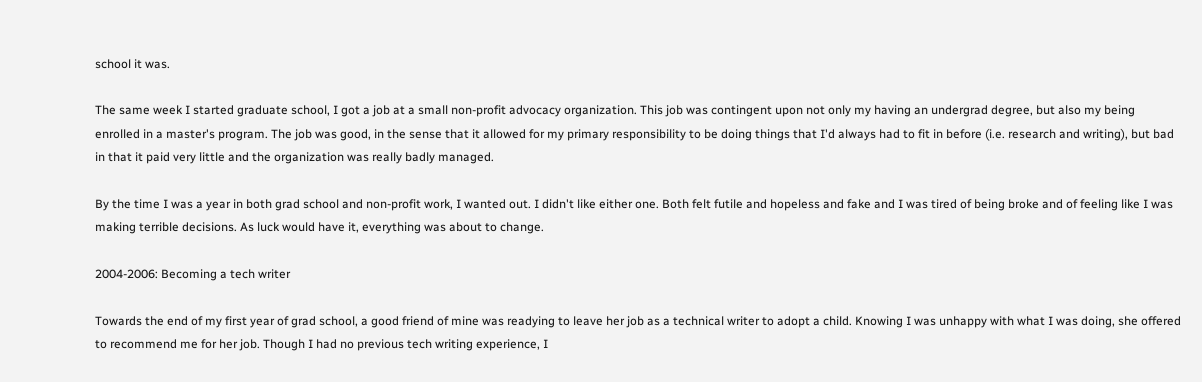school it was.

The same week I started graduate school, I got a job at a small non-profit advocacy organization. This job was contingent upon not only my having an undergrad degree, but also my being enrolled in a master's program. The job was good, in the sense that it allowed for my primary responsibility to be doing things that I'd always had to fit in before (i.e. research and writing), but bad in that it paid very little and the organization was really badly managed.

By the time I was a year in both grad school and non-profit work, I wanted out. I didn't like either one. Both felt futile and hopeless and fake and I was tired of being broke and of feeling like I was making terrible decisions. As luck would have it, everything was about to change.

2004-2006: Becoming a tech writer

Towards the end of my first year of grad school, a good friend of mine was readying to leave her job as a technical writer to adopt a child. Knowing I was unhappy with what I was doing, she offered to recommend me for her job. Though I had no previous tech writing experience, I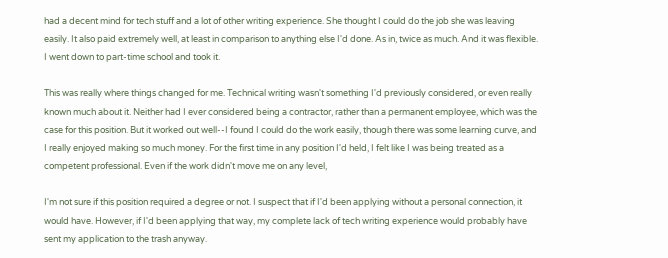had a decent mind for tech stuff and a lot of other writing experience. She thought I could do the job she was leaving easily. It also paid extremely well, at least in comparison to anything else I'd done. As in, twice as much. And it was flexible. I went down to part-time school and took it.

This was really where things changed for me. Technical writing wasn't something I'd previously considered, or even really known much about it. Neither had I ever considered being a contractor, rather than a permanent employee, which was the case for this position. But it worked out well--I found I could do the work easily, though there was some learning curve, and I really enjoyed making so much money. For the first time in any position I'd held, I felt like I was being treated as a competent professional. Even if the work didn't move me on any level,

I'm not sure if this position required a degree or not. I suspect that if I'd been applying without a personal connection, it would have. However, if I'd been applying that way, my complete lack of tech writing experience would probably have sent my application to the trash anyway.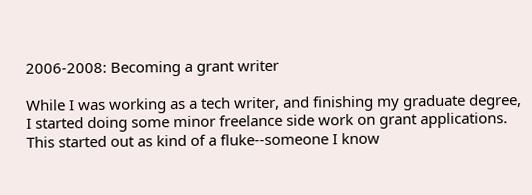2006-2008: Becoming a grant writer

While I was working as a tech writer, and finishing my graduate degree, I started doing some minor freelance side work on grant applications. This started out as kind of a fluke--someone I know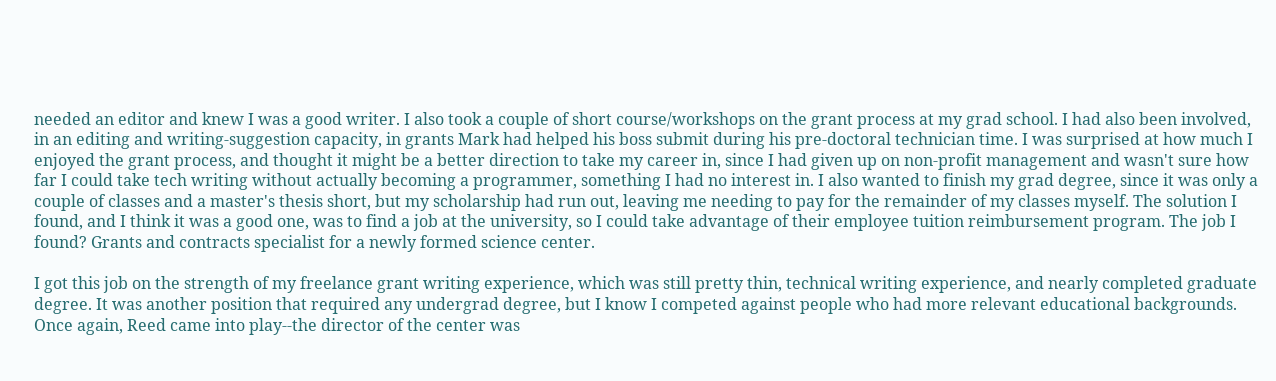needed an editor and knew I was a good writer. I also took a couple of short course/workshops on the grant process at my grad school. I had also been involved, in an editing and writing-suggestion capacity, in grants Mark had helped his boss submit during his pre-doctoral technician time. I was surprised at how much I enjoyed the grant process, and thought it might be a better direction to take my career in, since I had given up on non-profit management and wasn't sure how far I could take tech writing without actually becoming a programmer, something I had no interest in. I also wanted to finish my grad degree, since it was only a couple of classes and a master's thesis short, but my scholarship had run out, leaving me needing to pay for the remainder of my classes myself. The solution I found, and I think it was a good one, was to find a job at the university, so I could take advantage of their employee tuition reimbursement program. The job I found? Grants and contracts specialist for a newly formed science center.

I got this job on the strength of my freelance grant writing experience, which was still pretty thin, technical writing experience, and nearly completed graduate degree. It was another position that required any undergrad degree, but I know I competed against people who had more relevant educational backgrounds. Once again, Reed came into play--the director of the center was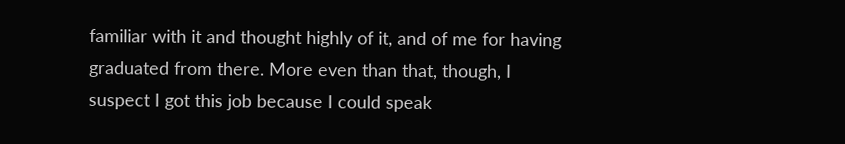familiar with it and thought highly of it, and of me for having graduated from there. More even than that, though, I suspect I got this job because I could speak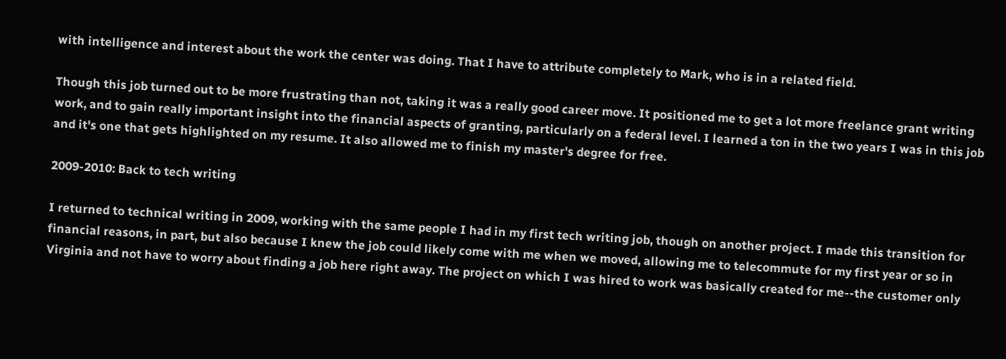with intelligence and interest about the work the center was doing. That I have to attribute completely to Mark, who is in a related field.

Though this job turned out to be more frustrating than not, taking it was a really good career move. It positioned me to get a lot more freelance grant writing work, and to gain really important insight into the financial aspects of granting, particularly on a federal level. I learned a ton in the two years I was in this job and it's one that gets highlighted on my resume. It also allowed me to finish my master's degree for free.

2009-2010: Back to tech writing

I returned to technical writing in 2009, working with the same people I had in my first tech writing job, though on another project. I made this transition for financial reasons, in part, but also because I knew the job could likely come with me when we moved, allowing me to telecommute for my first year or so in Virginia and not have to worry about finding a job here right away. The project on which I was hired to work was basically created for me--the customer only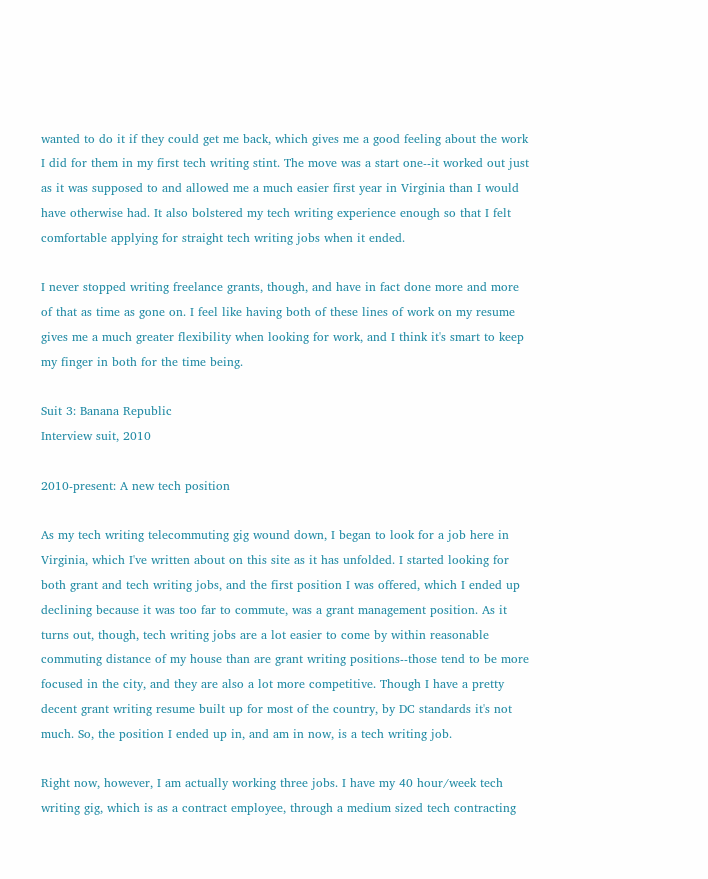wanted to do it if they could get me back, which gives me a good feeling about the work I did for them in my first tech writing stint. The move was a start one--it worked out just as it was supposed to and allowed me a much easier first year in Virginia than I would have otherwise had. It also bolstered my tech writing experience enough so that I felt comfortable applying for straight tech writing jobs when it ended.

I never stopped writing freelance grants, though, and have in fact done more and more of that as time as gone on. I feel like having both of these lines of work on my resume gives me a much greater flexibility when looking for work, and I think it's smart to keep my finger in both for the time being.

Suit 3: Banana Republic
Interview suit, 2010

2010-present: A new tech position

As my tech writing telecommuting gig wound down, I began to look for a job here in Virginia, which I've written about on this site as it has unfolded. I started looking for both grant and tech writing jobs, and the first position I was offered, which I ended up declining because it was too far to commute, was a grant management position. As it turns out, though, tech writing jobs are a lot easier to come by within reasonable commuting distance of my house than are grant writing positions--those tend to be more focused in the city, and they are also a lot more competitive. Though I have a pretty decent grant writing resume built up for most of the country, by DC standards it's not much. So, the position I ended up in, and am in now, is a tech writing job.

Right now, however, I am actually working three jobs. I have my 40 hour/week tech writing gig, which is as a contract employee, through a medium sized tech contracting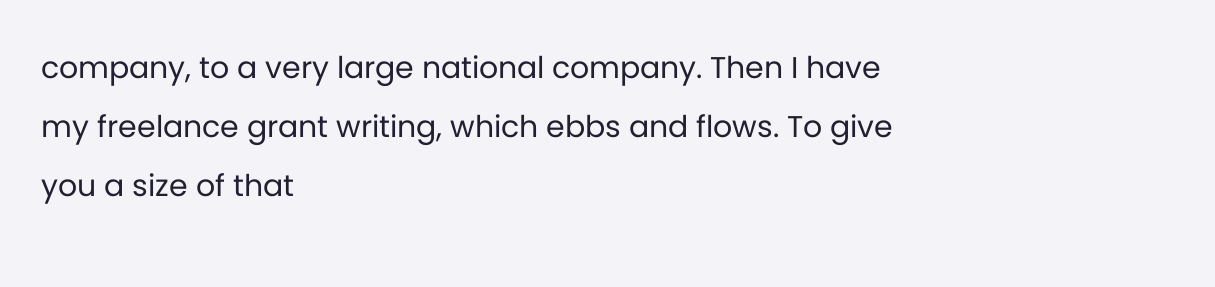company, to a very large national company. Then I have my freelance grant writing, which ebbs and flows. To give you a size of that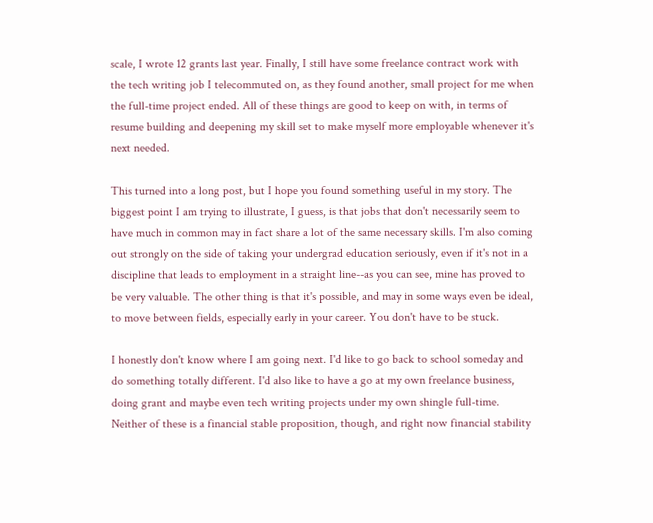scale, I wrote 12 grants last year. Finally, I still have some freelance contract work with the tech writing job I telecommuted on, as they found another, small project for me when the full-time project ended. All of these things are good to keep on with, in terms of resume building and deepening my skill set to make myself more employable whenever it's next needed.

This turned into a long post, but I hope you found something useful in my story. The biggest point I am trying to illustrate, I guess, is that jobs that don't necessarily seem to have much in common may in fact share a lot of the same necessary skills. I'm also coming out strongly on the side of taking your undergrad education seriously, even if it's not in a discipline that leads to employment in a straight line--as you can see, mine has proved to be very valuable. The other thing is that it's possible, and may in some ways even be ideal, to move between fields, especially early in your career. You don't have to be stuck.

I honestly don't know where I am going next. I'd like to go back to school someday and do something totally different. I'd also like to have a go at my own freelance business, doing grant and maybe even tech writing projects under my own shingle full-time. Neither of these is a financial stable proposition, though, and right now financial stability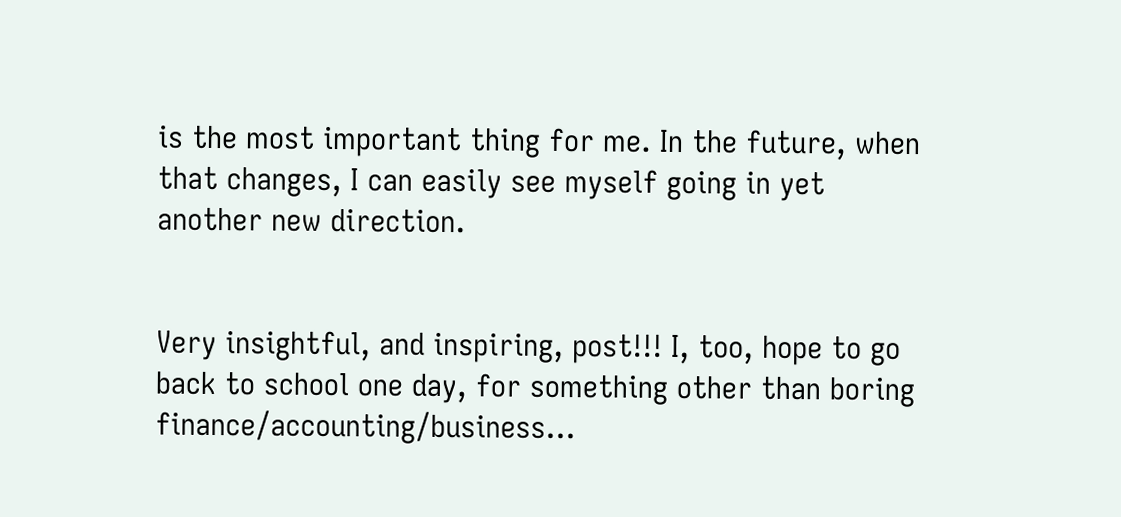is the most important thing for me. In the future, when that changes, I can easily see myself going in yet another new direction.


Very insightful, and inspiring, post!!! I, too, hope to go back to school one day, for something other than boring finance/accounting/business...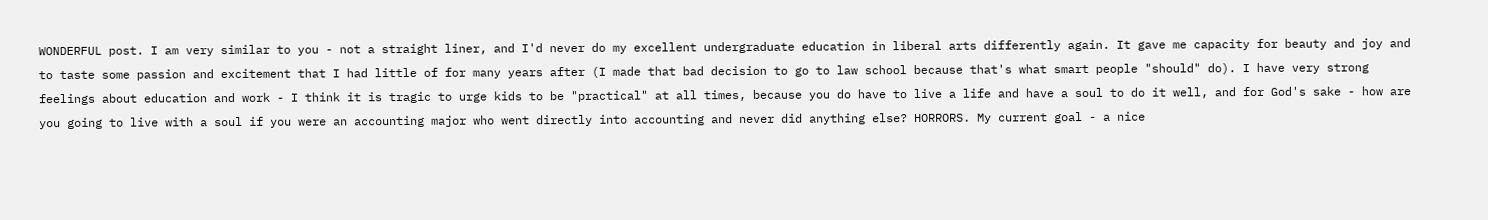WONDERFUL post. I am very similar to you - not a straight liner, and I'd never do my excellent undergraduate education in liberal arts differently again. It gave me capacity for beauty and joy and to taste some passion and excitement that I had little of for many years after (I made that bad decision to go to law school because that's what smart people "should" do). I have very strong feelings about education and work - I think it is tragic to urge kids to be "practical" at all times, because you do have to live a life and have a soul to do it well, and for God's sake - how are you going to live with a soul if you were an accounting major who went directly into accounting and never did anything else? HORRORS. My current goal - a nice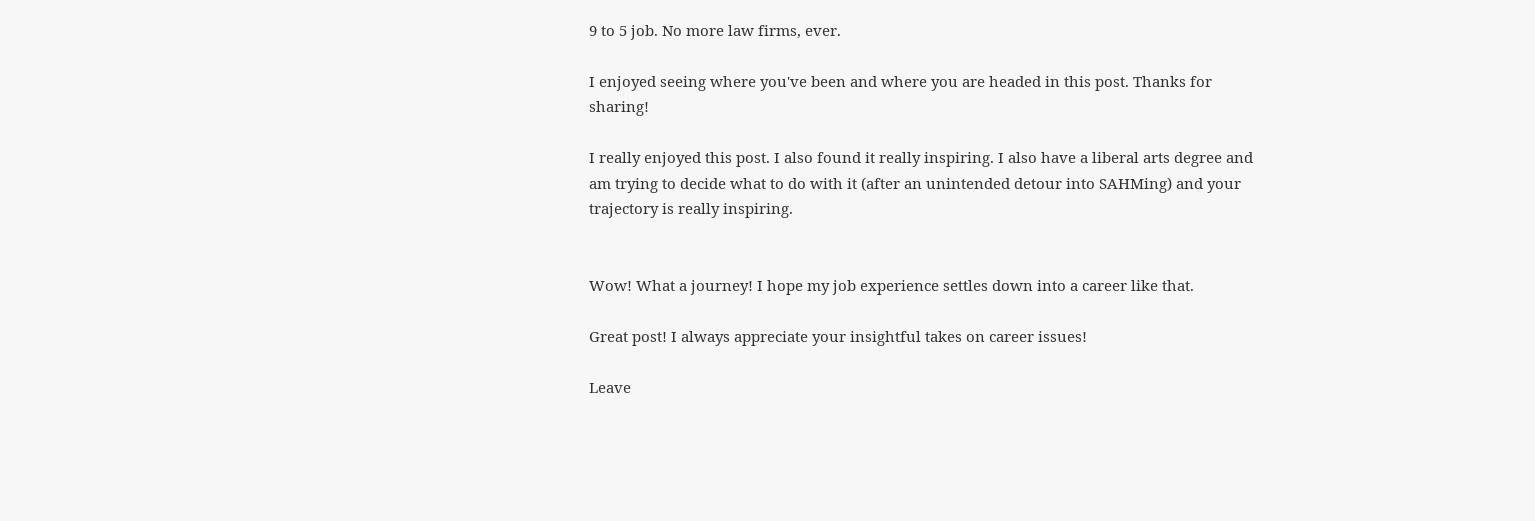9 to 5 job. No more law firms, ever.

I enjoyed seeing where you've been and where you are headed in this post. Thanks for sharing!

I really enjoyed this post. I also found it really inspiring. I also have a liberal arts degree and am trying to decide what to do with it (after an unintended detour into SAHMing) and your trajectory is really inspiring.


Wow! What a journey! I hope my job experience settles down into a career like that.

Great post! I always appreciate your insightful takes on career issues!

Leave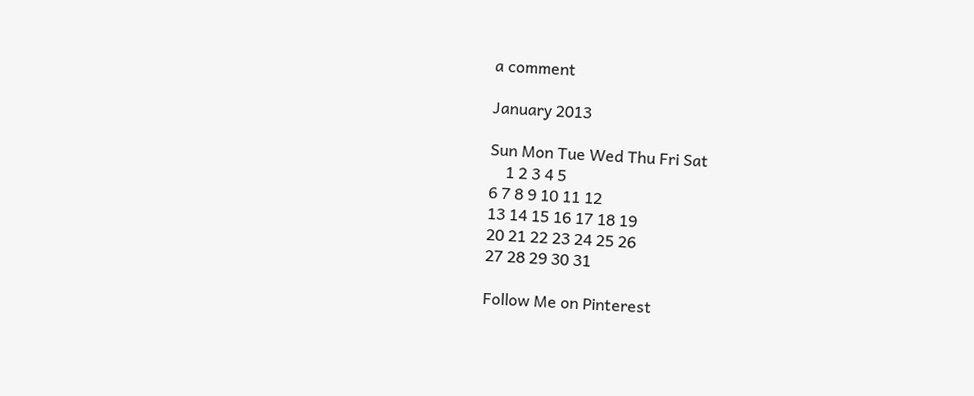a comment

January 2013

Sun Mon Tue Wed Thu Fri Sat
    1 2 3 4 5
6 7 8 9 10 11 12
13 14 15 16 17 18 19
20 21 22 23 24 25 26
27 28 29 30 31

Follow Me on Pinterest